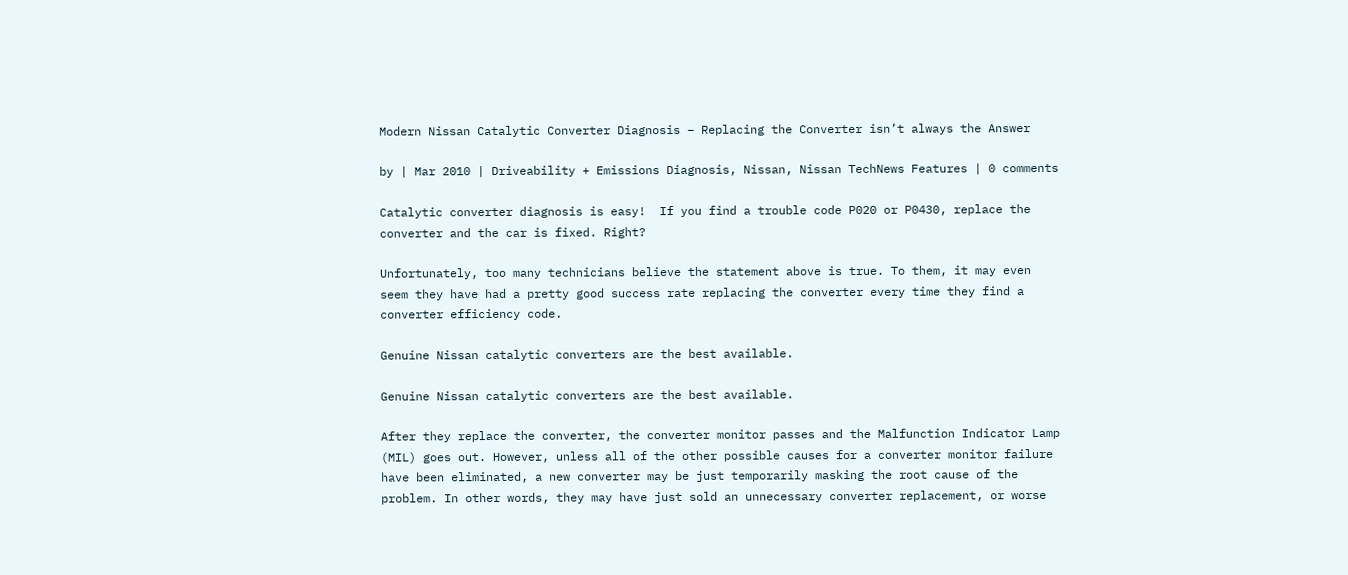Modern Nissan Catalytic Converter Diagnosis – Replacing the Converter isn’t always the Answer

by | Mar 2010 | Driveability + Emissions Diagnosis, Nissan, Nissan TechNews Features | 0 comments

Catalytic converter diagnosis is easy!  If you find a trouble code P020 or P0430, replace the converter and the car is fixed. Right?

Unfortunately, too many technicians believe the statement above is true. To them, it may even seem they have had a pretty good success rate replacing the converter every time they find a converter efficiency code.

Genuine Nissan catalytic converters are the best available.

Genuine Nissan catalytic converters are the best available.

After they replace the converter, the converter monitor passes and the Malfunction Indicator Lamp (MIL) goes out. However, unless all of the other possible causes for a converter monitor failure have been eliminated, a new converter may be just temporarily masking the root cause of the problem. In other words, they may have just sold an unnecessary converter replacement, or worse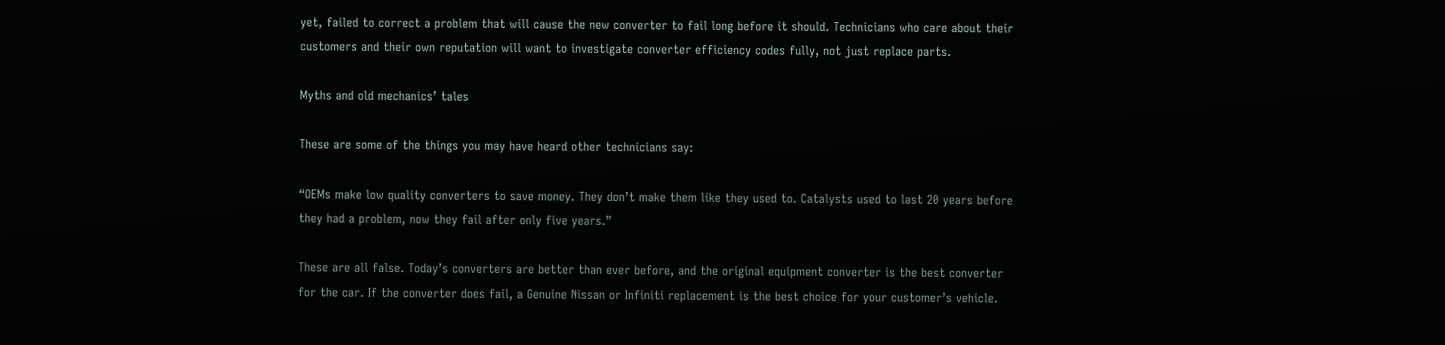yet, failed to correct a problem that will cause the new converter to fail long before it should. Technicians who care about their customers and their own reputation will want to investigate converter efficiency codes fully, not just replace parts.

Myths and old mechanics’ tales

These are some of the things you may have heard other technicians say:

“OEMs make low quality converters to save money. They don’t make them like they used to. Catalysts used to last 20 years before they had a problem, now they fail after only five years.”

These are all false. Today’s converters are better than ever before, and the original equipment converter is the best converter for the car. If the converter does fail, a Genuine Nissan or Infiniti replacement is the best choice for your customer’s vehicle.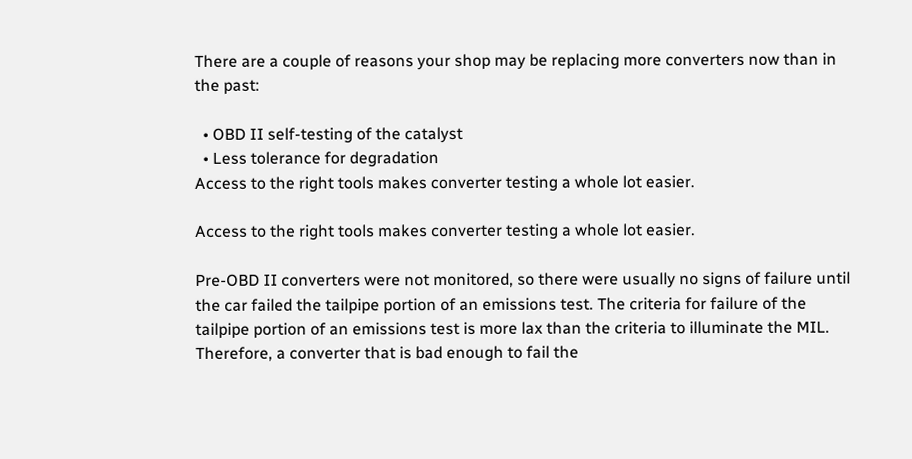There are a couple of reasons your shop may be replacing more converters now than in the past:

  • OBD II self-testing of the catalyst
  • Less tolerance for degradation
Access to the right tools makes converter testing a whole lot easier.

Access to the right tools makes converter testing a whole lot easier.

Pre-OBD II converters were not monitored, so there were usually no signs of failure until the car failed the tailpipe portion of an emissions test. The criteria for failure of the tailpipe portion of an emissions test is more lax than the criteria to illuminate the MIL. Therefore, a converter that is bad enough to fail the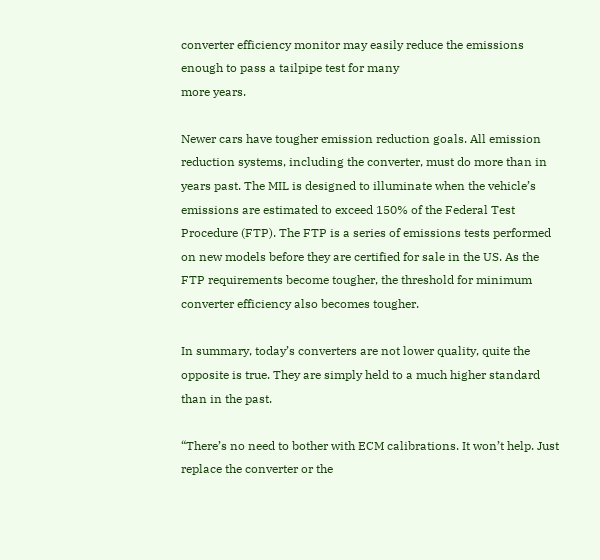converter efficiency monitor may easily reduce the emissions enough to pass a tailpipe test for many
more years.

Newer cars have tougher emission reduction goals. All emission reduction systems, including the converter, must do more than in years past. The MIL is designed to illuminate when the vehicle’s emissions are estimated to exceed 150% of the Federal Test Procedure (FTP). The FTP is a series of emissions tests performed on new models before they are certified for sale in the US. As the FTP requirements become tougher, the threshold for minimum converter efficiency also becomes tougher.

In summary, today’s converters are not lower quality, quite the opposite is true. They are simply held to a much higher standard than in the past.

“There’s no need to bother with ECM calibrations. It won’t help. Just replace the converter or the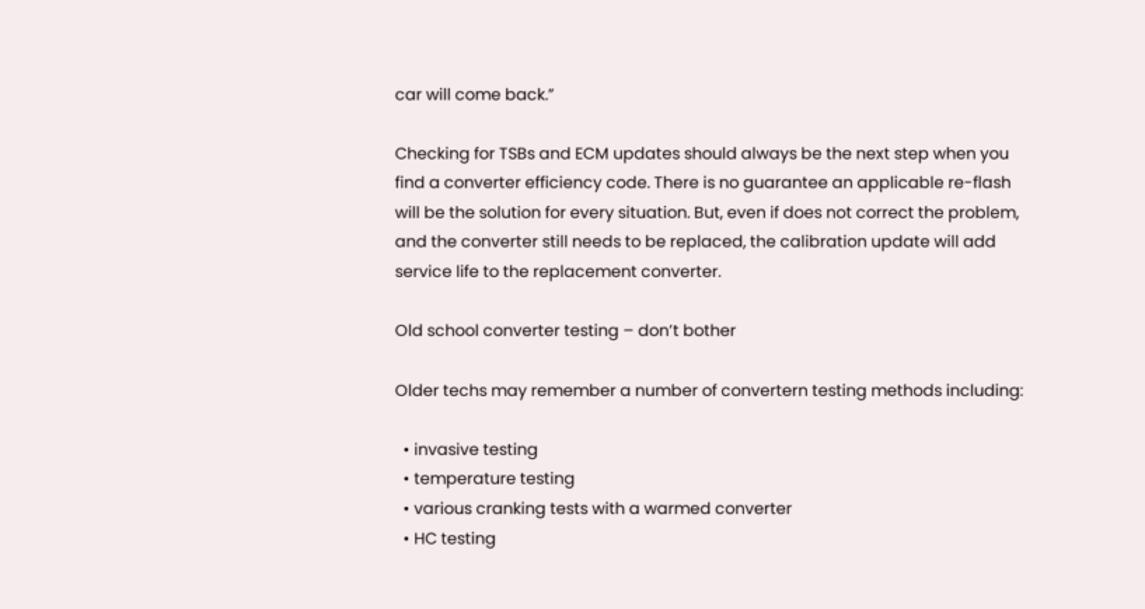car will come back.”

Checking for TSBs and ECM updates should always be the next step when you find a converter efficiency code. There is no guarantee an applicable re-flash will be the solution for every situation. But, even if does not correct the problem, and the converter still needs to be replaced, the calibration update will add service life to the replacement converter.

Old school converter testing – don’t bother

Older techs may remember a number of convertern testing methods including:

  • invasive testing
  • temperature testing
  • various cranking tests with a warmed converter
  • HC testing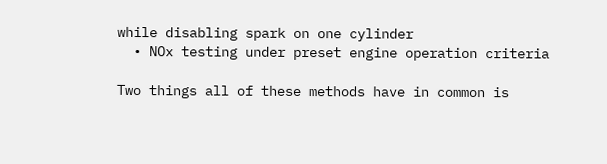while disabling spark on one cylinder
  • NOx testing under preset engine operation criteria

Two things all of these methods have in common is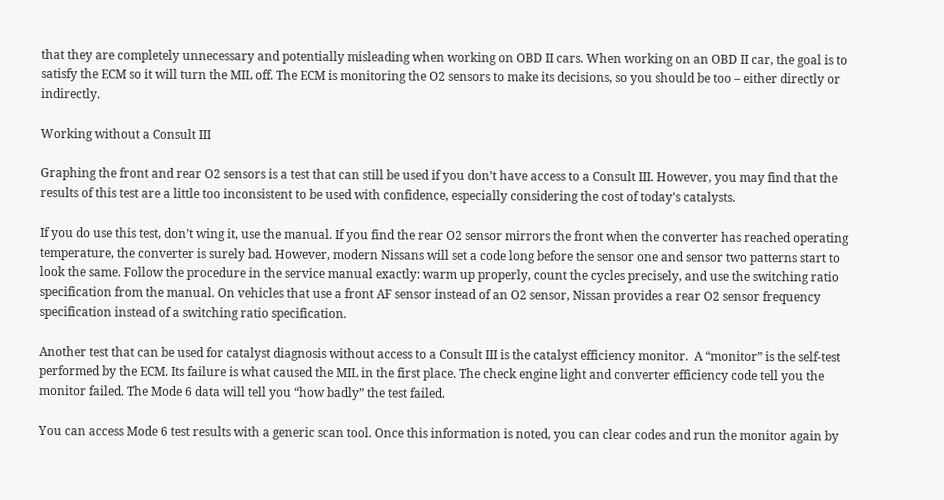that they are completely unnecessary and potentially misleading when working on OBD II cars. When working on an OBD II car, the goal is to satisfy the ECM so it will turn the MIL off. The ECM is monitoring the O2 sensors to make its decisions, so you should be too – either directly or indirectly.

Working without a Consult III

Graphing the front and rear O2 sensors is a test that can still be used if you don’t have access to a Consult III. However, you may find that the results of this test are a little too inconsistent to be used with confidence, especially considering the cost of today’s catalysts.

If you do use this test, don’t wing it, use the manual. If you find the rear O2 sensor mirrors the front when the converter has reached operating temperature, the converter is surely bad. However, modern Nissans will set a code long before the sensor one and sensor two patterns start to look the same. Follow the procedure in the service manual exactly: warm up properly, count the cycles precisely, and use the switching ratio specification from the manual. On vehicles that use a front AF sensor instead of an O2 sensor, Nissan provides a rear O2 sensor frequency specification instead of a switching ratio specification.

Another test that can be used for catalyst diagnosis without access to a Consult III is the catalyst efficiency monitor.  A “monitor” is the self-test performed by the ECM. Its failure is what caused the MIL in the first place. The check engine light and converter efficiency code tell you the monitor failed. The Mode 6 data will tell you “how badly” the test failed.

You can access Mode 6 test results with a generic scan tool. Once this information is noted, you can clear codes and run the monitor again by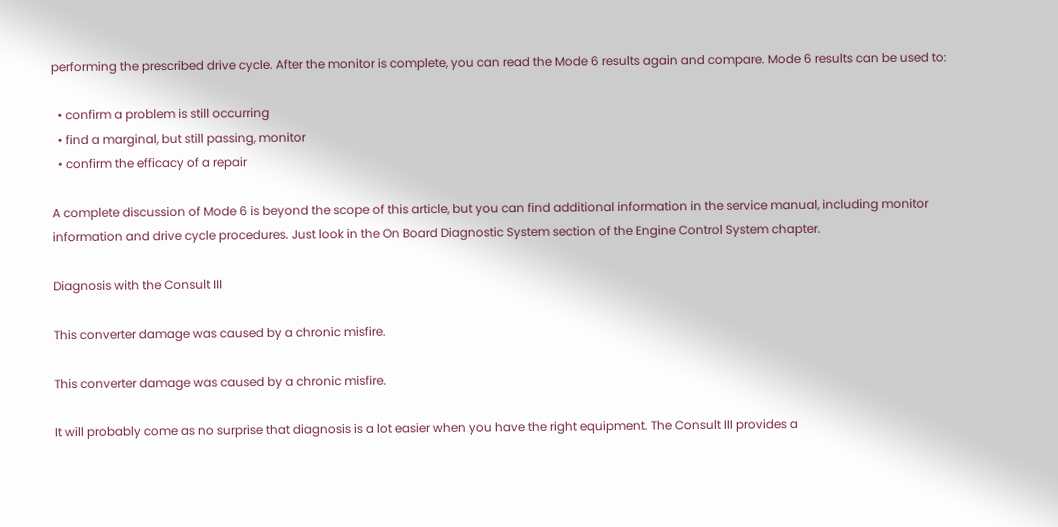performing the prescribed drive cycle. After the monitor is complete, you can read the Mode 6 results again and compare. Mode 6 results can be used to:

  • confirm a problem is still occurring
  • find a marginal, but still passing, monitor
  • confirm the efficacy of a repair

A complete discussion of Mode 6 is beyond the scope of this article, but you can find additional information in the service manual, including monitor information and drive cycle procedures. Just look in the On Board Diagnostic System section of the Engine Control System chapter.

Diagnosis with the Consult III

This converter damage was caused by a chronic misfire.

This converter damage was caused by a chronic misfire.

It will probably come as no surprise that diagnosis is a lot easier when you have the right equipment. The Consult III provides a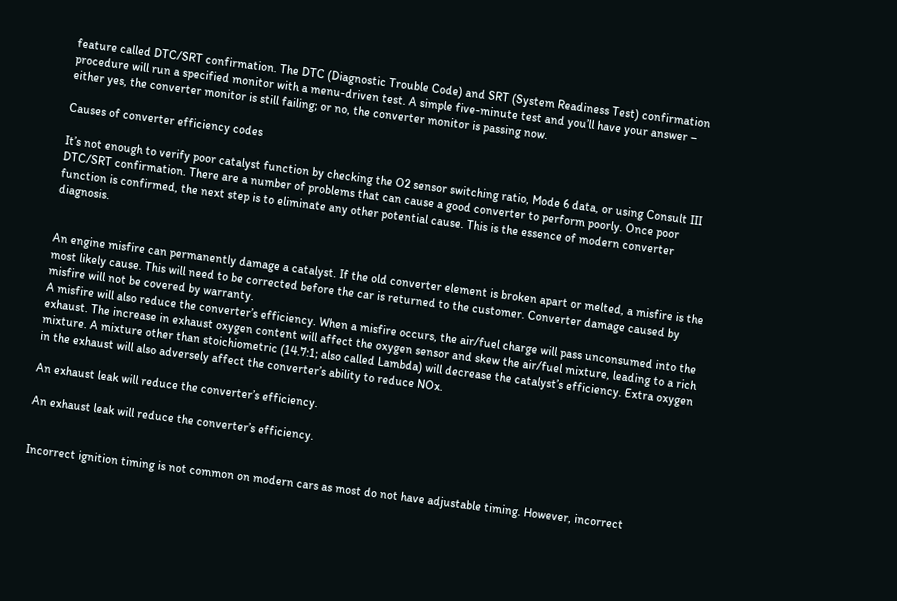feature called DTC/SRT confirmation. The DTC (Diagnostic Trouble Code) and SRT (System Readiness Test) confirmation procedure will run a specified monitor with a menu-driven test. A simple five-minute test and you’ll have your answer – either yes, the converter monitor is still failing; or no, the converter monitor is passing now.

Causes of converter efficiency codes

It’s not enough to verify poor catalyst function by checking the O2 sensor switching ratio, Mode 6 data, or using Consult III DTC/SRT confirmation. There are a number of problems that can cause a good converter to perform poorly. Once poor function is confirmed, the next step is to eliminate any other potential cause. This is the essence of modern converter diagnosis.


An engine misfire can permanently damage a catalyst. If the old converter element is broken apart or melted, a misfire is the most likely cause. This will need to be corrected before the car is returned to the customer. Converter damage caused by misfire will not be covered by warranty.
A misfire will also reduce the converter’s efficiency. When a misfire occurs, the air/fuel charge will pass unconsumed into the exhaust. The increase in exhaust oxygen content will affect the oxygen sensor and skew the air/fuel mixture, leading to a rich mixture. A mixture other than stoichiometric (14.7:1; also called Lambda) will decrease the catalyst’s efficiency. Extra oxygen in the exhaust will also adversely affect the converter’s ability to reduce NOx.

An exhaust leak will reduce the converter’s efficiency.

An exhaust leak will reduce the converter’s efficiency.


Incorrect ignition timing is not common on modern cars as most do not have adjustable timing. However, incorrect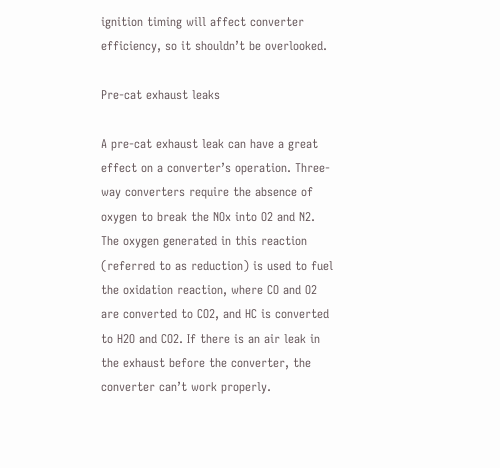ignition timing will affect converter efficiency, so it shouldn’t be overlooked.

Pre-cat exhaust leaks

A pre-cat exhaust leak can have a great effect on a converter’s operation. Three-way converters require the absence of oxygen to break the NOx into O2 and N2. The oxygen generated in this reaction (referred to as reduction) is used to fuel the oxidation reaction, where CO and O2 are converted to CO2, and HC is converted to H2O and CO2. If there is an air leak in the exhaust before the converter, the converter can’t work properly.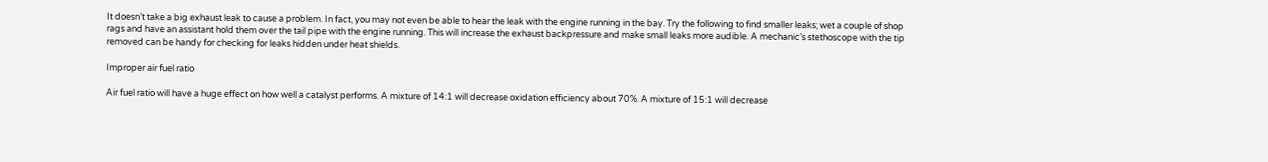It doesn’t take a big exhaust leak to cause a problem. In fact, you may not even be able to hear the leak with the engine running in the bay. Try the following to find smaller leaks; wet a couple of shop rags and have an assistant hold them over the tail pipe with the engine running. This will increase the exhaust backpressure and make small leaks more audible. A mechanic’s stethoscope with the tip removed can be handy for checking for leaks hidden under heat shields.

Improper air fuel ratio

Air fuel ratio will have a huge effect on how well a catalyst performs. A mixture of 14:1 will decrease oxidation efficiency about 70%. A mixture of 15:1 will decrease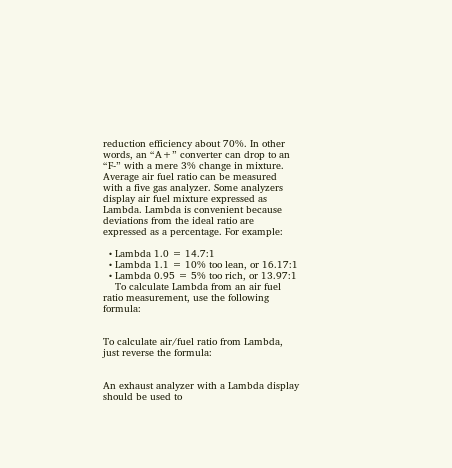reduction efficiency about 70%. In other words, an “A+” converter can drop to an “F-” with a mere 3% change in mixture.
Average air fuel ratio can be measured with a five gas analyzer. Some analyzers display air fuel mixture expressed as Lambda. Lambda is convenient because deviations from the ideal ratio are expressed as a percentage. For example:

  • Lambda 1.0 = 14.7:1
  • Lambda 1.1 = 10% too lean, or 16.17:1
  • Lambda 0.95 = 5% too rich, or 13.97:1
    To calculate Lambda from an air fuel ratio measurement, use the following formula:


To calculate air/fuel ratio from Lambda, just reverse the formula:


An exhaust analyzer with a Lambda display should be used to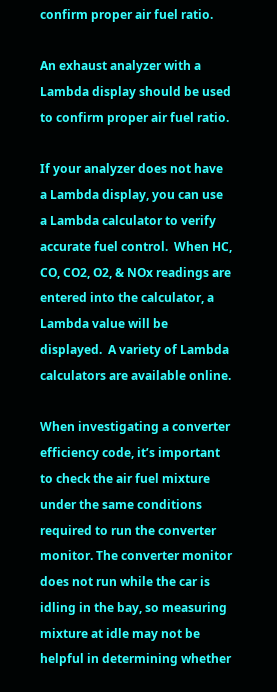confirm proper air fuel ratio.

An exhaust analyzer with a Lambda display should be used to confirm proper air fuel ratio.

If your analyzer does not have a Lambda display, you can use a Lambda calculator to verify accurate fuel control.  When HC, CO, CO2, O2, & NOx readings are entered into the calculator, a Lambda value will be displayed.  A variety of Lambda calculators are available online.

When investigating a converter efficiency code, it’s important to check the air fuel mixture under the same conditions required to run the converter monitor. The converter monitor does not run while the car is idling in the bay, so measuring mixture at idle may not be helpful in determining whether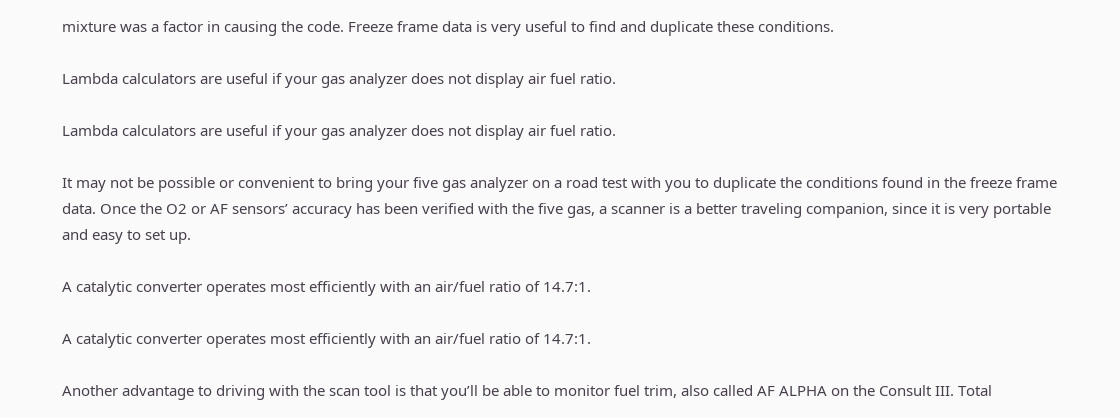mixture was a factor in causing the code. Freeze frame data is very useful to find and duplicate these conditions.

Lambda calculators are useful if your gas analyzer does not display air fuel ratio.

Lambda calculators are useful if your gas analyzer does not display air fuel ratio.

It may not be possible or convenient to bring your five gas analyzer on a road test with you to duplicate the conditions found in the freeze frame data. Once the O2 or AF sensors’ accuracy has been verified with the five gas, a scanner is a better traveling companion, since it is very portable and easy to set up.

A catalytic converter operates most efficiently with an air/fuel ratio of 14.7:1.

A catalytic converter operates most efficiently with an air/fuel ratio of 14.7:1.

Another advantage to driving with the scan tool is that you’ll be able to monitor fuel trim, also called AF ALPHA on the Consult III. Total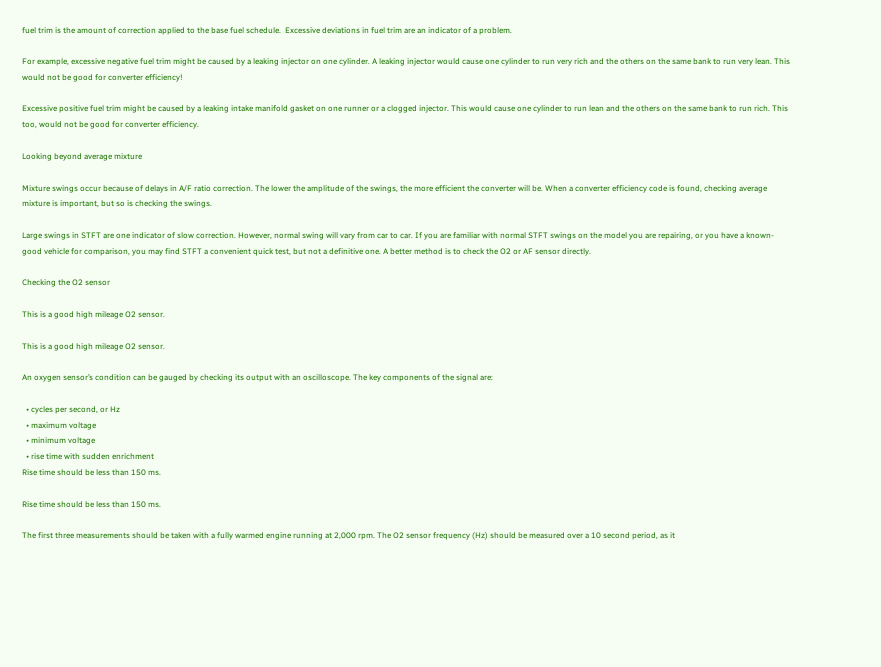fuel trim is the amount of correction applied to the base fuel schedule.  Excessive deviations in fuel trim are an indicator of a problem.

For example, excessive negative fuel trim might be caused by a leaking injector on one cylinder. A leaking injector would cause one cylinder to run very rich and the others on the same bank to run very lean. This would not be good for converter efficiency!

Excessive positive fuel trim might be caused by a leaking intake manifold gasket on one runner or a clogged injector. This would cause one cylinder to run lean and the others on the same bank to run rich. This too, would not be good for converter efficiency.

Looking beyond average mixture

Mixture swings occur because of delays in A/F ratio correction. The lower the amplitude of the swings, the more efficient the converter will be. When a converter efficiency code is found, checking average mixture is important, but so is checking the swings.

Large swings in STFT are one indicator of slow correction. However, normal swing will vary from car to car. If you are familiar with normal STFT swings on the model you are repairing, or you have a known-good vehicle for comparison, you may find STFT a convenient quick test, but not a definitive one. A better method is to check the O2 or AF sensor directly.

Checking the O2 sensor

This is a good high mileage O2 sensor.

This is a good high mileage O2 sensor.

An oxygen sensor’s condition can be gauged by checking its output with an oscilloscope. The key components of the signal are:

  • cycles per second, or Hz
  • maximum voltage
  • minimum voltage
  • rise time with sudden enrichment
Rise time should be less than 150 ms.

Rise time should be less than 150 ms.

The first three measurements should be taken with a fully warmed engine running at 2,000 rpm. The O2 sensor frequency (Hz) should be measured over a 10 second period, as it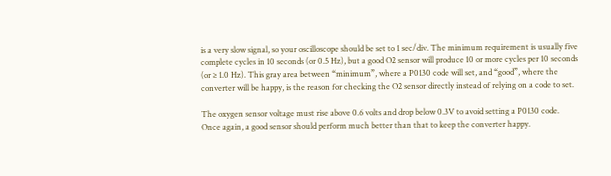is a very slow signal, so your oscilloscope should be set to 1 sec/div. The minimum requirement is usually five complete cycles in 10 seconds (or 0.5 Hz), but a good O2 sensor will produce 10 or more cycles per 10 seconds (or ≥ 1.0 Hz). This gray area between “minimum”, where a P0130 code will set, and “good”, where the converter will be happy, is the reason for checking the O2 sensor directly instead of relying on a code to set.

The oxygen sensor voltage must rise above 0.6 volts and drop below 0.3V to avoid setting a P0130 code.  Once again, a good sensor should perform much better than that to keep the converter happy.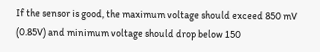If the sensor is good, the maximum voltage should exceed 850 mV (0.85V) and minimum voltage should drop below 150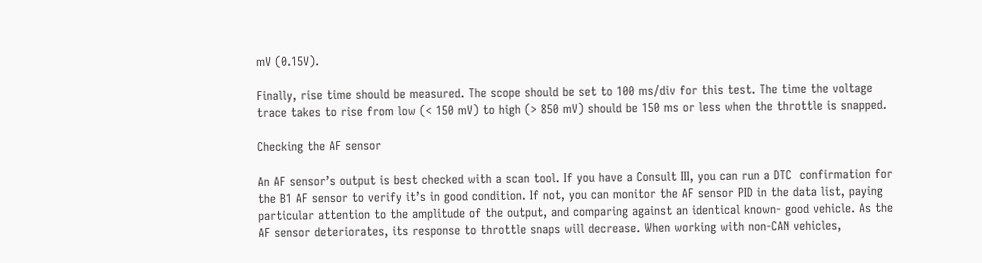mV (0.15V).

Finally, rise time should be measured. The scope should be set to 100 ms/div for this test. The time the voltage trace takes to rise from low (< 150 mV) to high (> 850 mV) should be 150 ms or less when the throttle is snapped.

Checking the AF sensor

An AF sensor’s output is best checked with a scan tool. If you have a Consult III, you can run a DTC  confirmation for the B1 AF sensor to verify it’s in good condition. If not, you can monitor the AF sensor PID in the data list, paying particular attention to the amplitude of the output, and comparing against an identical known- good vehicle. As the AF sensor deteriorates, its response to throttle snaps will decrease. When working with non-CAN vehicles,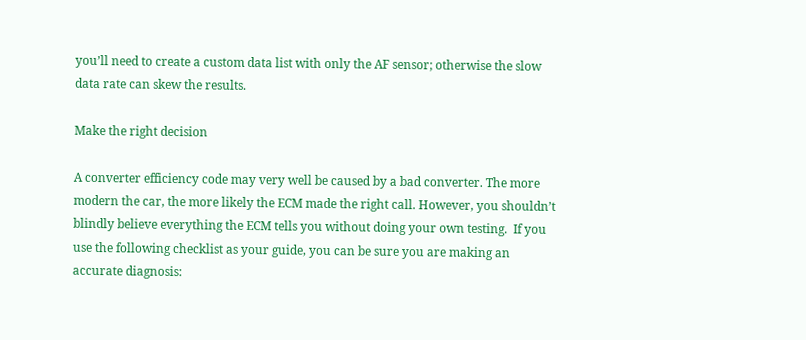you’ll need to create a custom data list with only the AF sensor; otherwise the slow data rate can skew the results.

Make the right decision

A converter efficiency code may very well be caused by a bad converter. The more modern the car, the more likely the ECM made the right call. However, you shouldn’t blindly believe everything the ECM tells you without doing your own testing.  If you use the following checklist as your guide, you can be sure you are making an accurate diagnosis: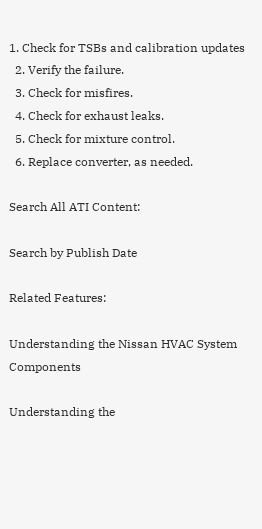1. Check for TSBs and calibration updates
  2. Verify the failure.
  3. Check for misfires.
  4. Check for exhaust leaks.
  5. Check for mixture control.
  6. Replace converter, as needed.

Search All ATI Content:

Search by Publish Date

Related Features:

Understanding the Nissan HVAC System Components

Understanding the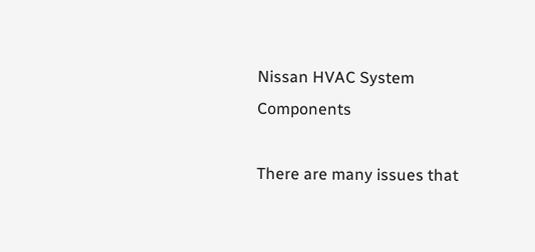Nissan HVAC System Components

There are many issues that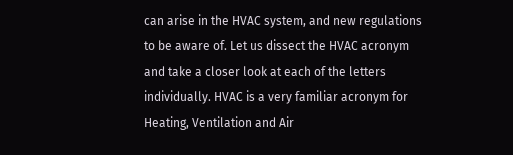can arise in the HVAC system, and new regulations to be aware of. Let us dissect the HVAC acronym and take a closer look at each of the letters individually. HVAC is a very familiar acronym for Heating, Ventilation and Air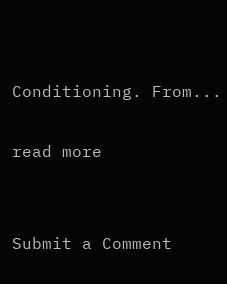Conditioning. From...

read more


Submit a Comment